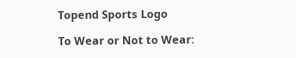Topend Sports Logo

To Wear or Not to Wear: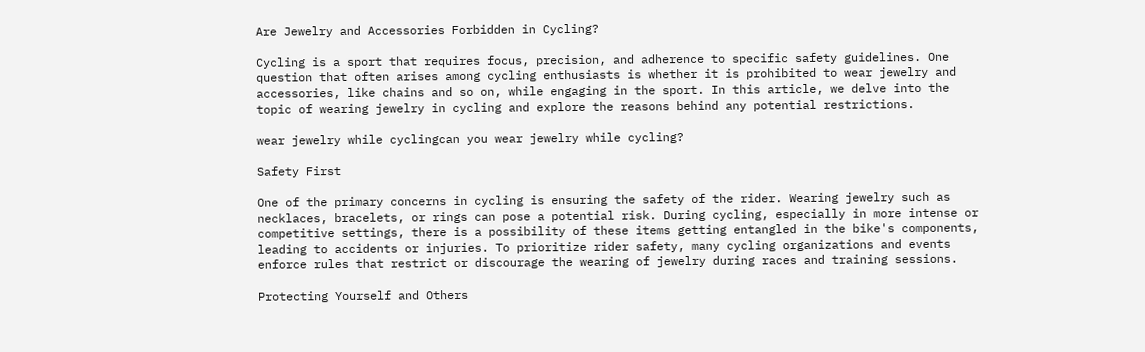Are Jewelry and Accessories Forbidden in Cycling?

Cycling is a sport that requires focus, precision, and adherence to specific safety guidelines. One question that often arises among cycling enthusiasts is whether it is prohibited to wear jewelry and accessories, like chains and so on, while engaging in the sport. In this article, we delve into the topic of wearing jewelry in cycling and explore the reasons behind any potential restrictions.

wear jewelry while cyclingcan you wear jewelry while cycling?

Safety First

One of the primary concerns in cycling is ensuring the safety of the rider. Wearing jewelry such as necklaces, bracelets, or rings can pose a potential risk. During cycling, especially in more intense or competitive settings, there is a possibility of these items getting entangled in the bike's components, leading to accidents or injuries. To prioritize rider safety, many cycling organizations and events enforce rules that restrict or discourage the wearing of jewelry during races and training sessions.

Protecting Yourself and Others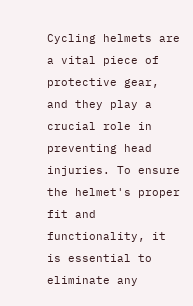Cycling helmets are a vital piece of protective gear, and they play a crucial role in preventing head injuries. To ensure the helmet's proper fit and functionality, it is essential to eliminate any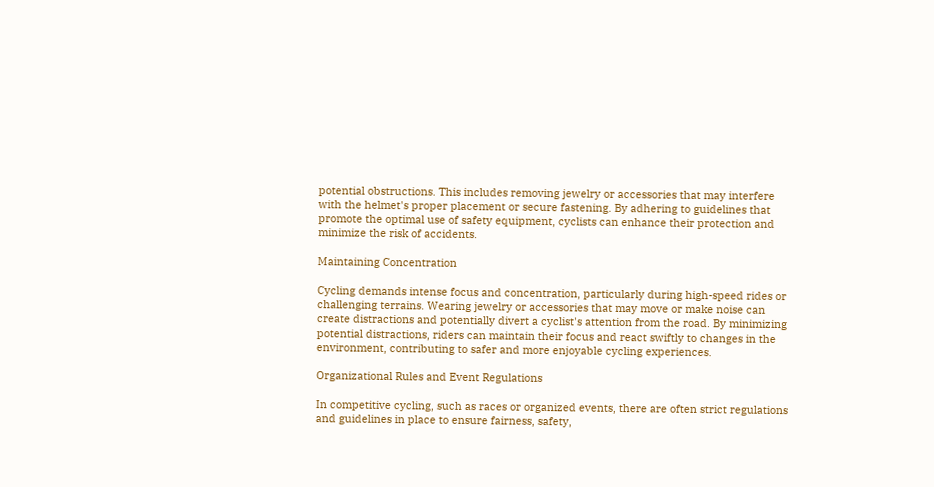potential obstructions. This includes removing jewelry or accessories that may interfere with the helmet's proper placement or secure fastening. By adhering to guidelines that promote the optimal use of safety equipment, cyclists can enhance their protection and minimize the risk of accidents.

Maintaining Concentration

Cycling demands intense focus and concentration, particularly during high-speed rides or challenging terrains. Wearing jewelry or accessories that may move or make noise can create distractions and potentially divert a cyclist's attention from the road. By minimizing potential distractions, riders can maintain their focus and react swiftly to changes in the environment, contributing to safer and more enjoyable cycling experiences.

Organizational Rules and Event Regulations

In competitive cycling, such as races or organized events, there are often strict regulations and guidelines in place to ensure fairness, safety,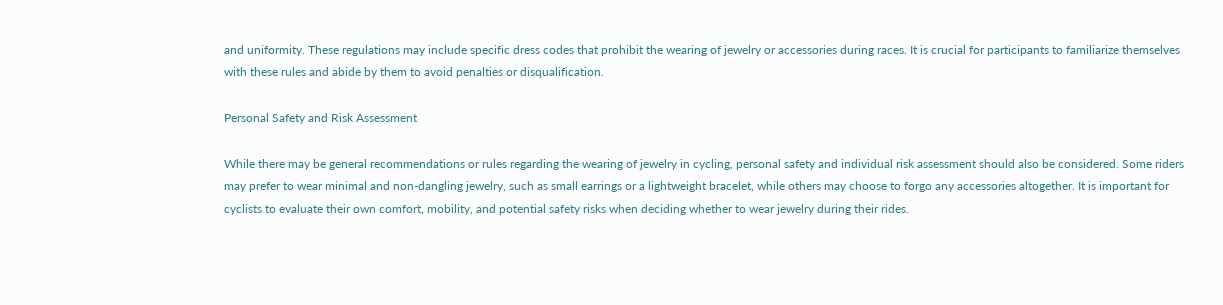and uniformity. These regulations may include specific dress codes that prohibit the wearing of jewelry or accessories during races. It is crucial for participants to familiarize themselves with these rules and abide by them to avoid penalties or disqualification.

Personal Safety and Risk Assessment

While there may be general recommendations or rules regarding the wearing of jewelry in cycling, personal safety and individual risk assessment should also be considered. Some riders may prefer to wear minimal and non-dangling jewelry, such as small earrings or a lightweight bracelet, while others may choose to forgo any accessories altogether. It is important for cyclists to evaluate their own comfort, mobility, and potential safety risks when deciding whether to wear jewelry during their rides.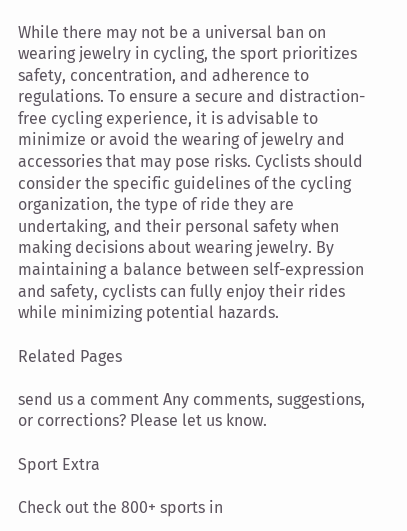While there may not be a universal ban on wearing jewelry in cycling, the sport prioritizes safety, concentration, and adherence to regulations. To ensure a secure and distraction-free cycling experience, it is advisable to minimize or avoid the wearing of jewelry and accessories that may pose risks. Cyclists should consider the specific guidelines of the cycling organization, the type of ride they are undertaking, and their personal safety when making decisions about wearing jewelry. By maintaining a balance between self-expression and safety, cyclists can fully enjoy their rides while minimizing potential hazards.

Related Pages

send us a comment Any comments, suggestions, or corrections? Please let us know.

Sport Extra

Check out the 800+ sports in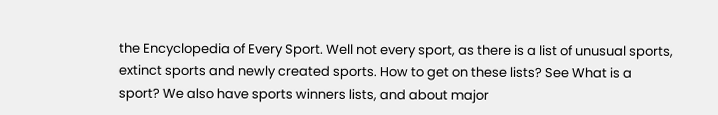the Encyclopedia of Every Sport. Well not every sport, as there is a list of unusual sports, extinct sports and newly created sports. How to get on these lists? See What is a sport? We also have sports winners lists, and about major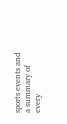sports events and a summary of every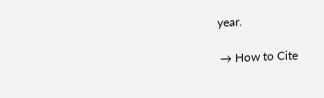year.

 → How to Cite